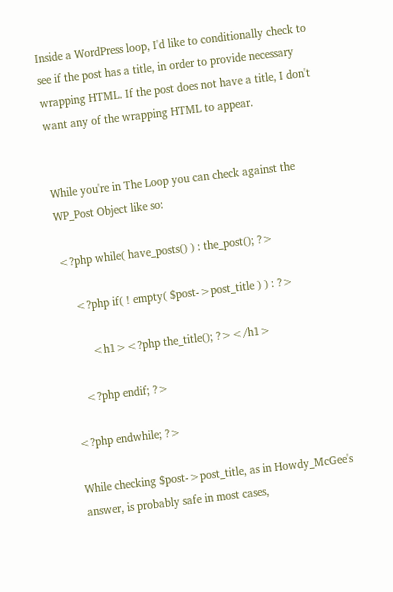Inside a WordPress loop, I'd like to conditionally check to see if the post has a title, in order to provide necessary wrapping HTML. If the post does not have a title, I don't want any of the wrapping HTML to appear.


While you're in The Loop you can check against the WP_Post Object like so:

<?php while( have_posts() ) : the_post(); ?>

    <?php if( ! empty( $post->post_title ) ) : ?>

        <h1><?php the_title(); ?></h1>

    <?php endif; ?>

<?php endwhile; ?>

While checking $post->post_title, as in Howdy_McGee's answer, is probably safe in most cases,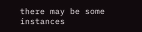there may be some instances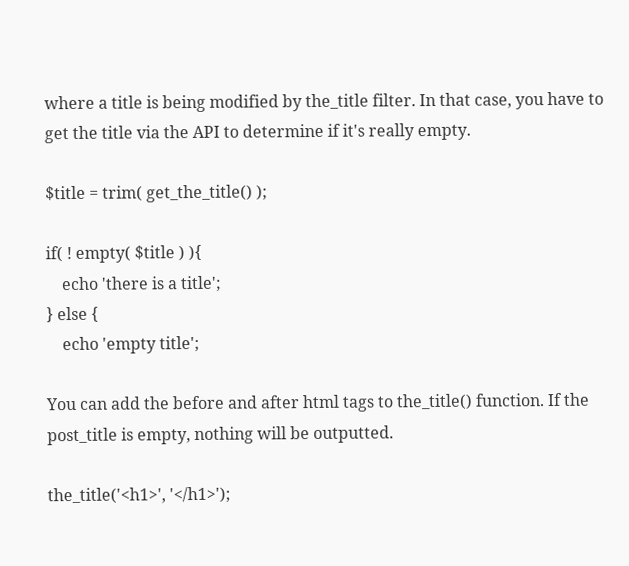where a title is being modified by the_title filter. In that case, you have to get the title via the API to determine if it's really empty.

$title = trim( get_the_title() );

if( ! empty( $title ) ){
    echo 'there is a title';
} else {
    echo 'empty title';

You can add the before and after html tags to the_title() function. If the post_title is empty, nothing will be outputted.

the_title('<h1>', '</h1>');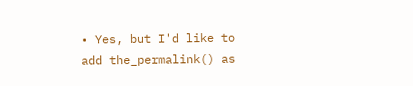• Yes, but I'd like to add the_permalink() as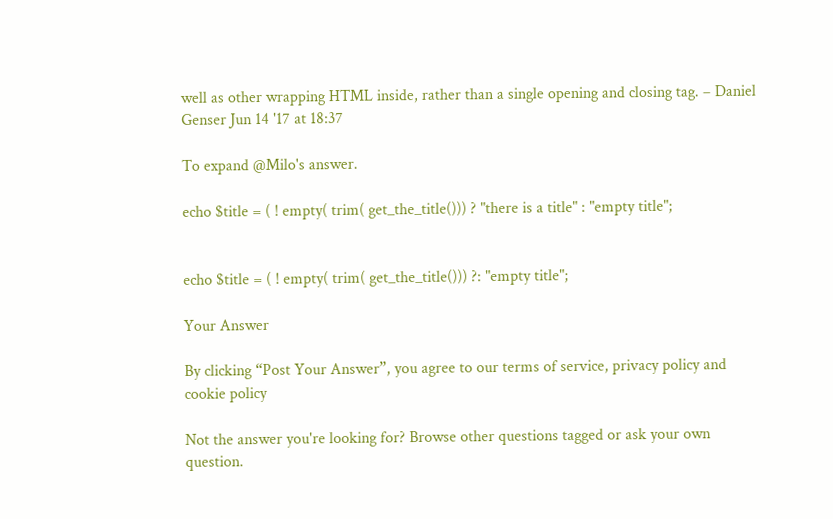well as other wrapping HTML inside, rather than a single opening and closing tag. – Daniel Genser Jun 14 '17 at 18:37

To expand @Milo's answer.

echo $title = ( ! empty( trim( get_the_title())) ? "there is a title" : "empty title";


echo $title = ( ! empty( trim( get_the_title())) ?: "empty title";

Your Answer

By clicking “Post Your Answer”, you agree to our terms of service, privacy policy and cookie policy

Not the answer you're looking for? Browse other questions tagged or ask your own question.